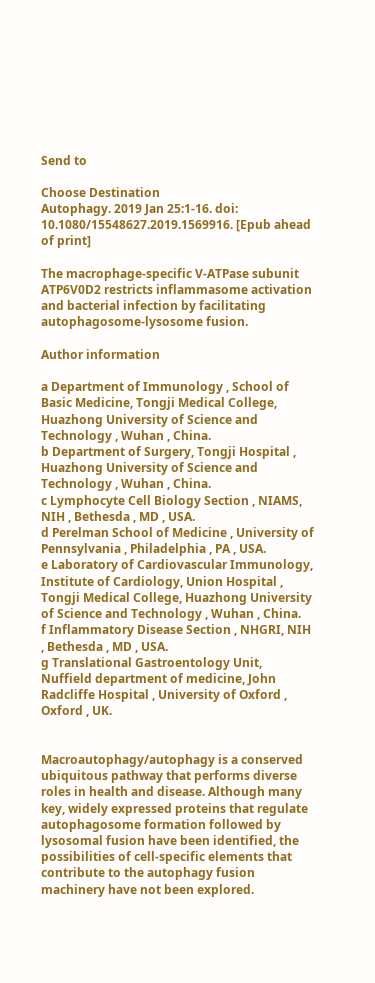Send to

Choose Destination
Autophagy. 2019 Jan 25:1-16. doi: 10.1080/15548627.2019.1569916. [Epub ahead of print]

The macrophage-specific V-ATPase subunit ATP6V0D2 restricts inflammasome activation and bacterial infection by facilitating autophagosome-lysosome fusion.

Author information

a Department of Immunology , School of Basic Medicine, Tongji Medical College, Huazhong University of Science and Technology , Wuhan , China.
b Department of Surgery, Tongji Hospital , Huazhong University of Science and Technology , Wuhan , China.
c Lymphocyte Cell Biology Section , NIAMS, NIH , Bethesda , MD , USA.
d Perelman School of Medicine , University of Pennsylvania , Philadelphia , PA , USA.
e Laboratory of Cardiovascular Immunology, Institute of Cardiology, Union Hospital , Tongji Medical College, Huazhong University of Science and Technology , Wuhan , China.
f Inflammatory Disease Section , NHGRI, NIH , Bethesda , MD , USA.
g Translational Gastroentology Unit, Nuffield department of medicine, John Radcliffe Hospital , University of Oxford , Oxford , UK.


Macroautophagy/autophagy is a conserved ubiquitous pathway that performs diverse roles in health and disease. Although many key, widely expressed proteins that regulate autophagosome formation followed by lysosomal fusion have been identified, the possibilities of cell-specific elements that contribute to the autophagy fusion machinery have not been explored.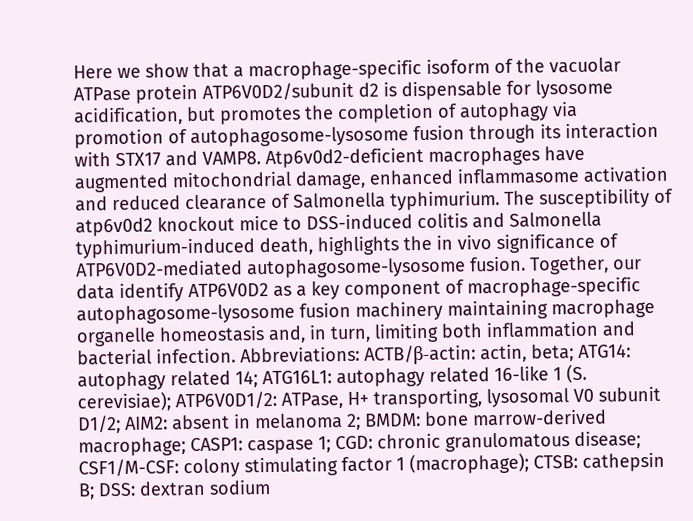Here we show that a macrophage-specific isoform of the vacuolar ATPase protein ATP6V0D2/subunit d2 is dispensable for lysosome acidification, but promotes the completion of autophagy via promotion of autophagosome-lysosome fusion through its interaction with STX17 and VAMP8. Atp6v0d2-deficient macrophages have augmented mitochondrial damage, enhanced inflammasome activation and reduced clearance of Salmonella typhimurium. The susceptibility of atp6v0d2 knockout mice to DSS-induced colitis and Salmonella typhimurium-induced death, highlights the in vivo significance of ATP6V0D2-mediated autophagosome-lysosome fusion. Together, our data identify ATP6V0D2 as a key component of macrophage-specific autophagosome-lysosome fusion machinery maintaining macrophage organelle homeostasis and, in turn, limiting both inflammation and bacterial infection. Abbreviations: ACTB/β-actin: actin, beta; ATG14: autophagy related 14; ATG16L1: autophagy related 16-like 1 (S. cerevisiae); ATP6V0D1/2: ATPase, H+ transporting, lysosomal V0 subunit D1/2; AIM2: absent in melanoma 2; BMDM: bone marrow-derived macrophage; CASP1: caspase 1; CGD: chronic granulomatous disease; CSF1/M-CSF: colony stimulating factor 1 (macrophage); CTSB: cathepsin B; DSS: dextran sodium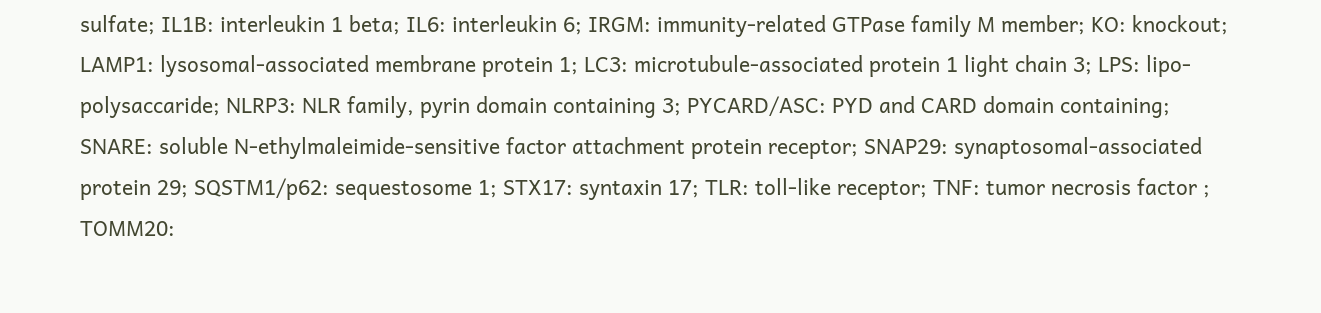sulfate; IL1B: interleukin 1 beta; IL6: interleukin 6; IRGM: immunity-related GTPase family M member; KO: knockout; LAMP1: lysosomal-associated membrane protein 1; LC3: microtubule-associated protein 1 light chain 3; LPS: lipo-polysaccaride; NLRP3: NLR family, pyrin domain containing 3; PYCARD/ASC: PYD and CARD domain containing; SNARE: soluble N-ethylmaleimide-sensitive factor attachment protein receptor; SNAP29: synaptosomal-associated protein 29; SQSTM1/p62: sequestosome 1; STX17: syntaxin 17; TLR: toll-like receptor; TNF: tumor necrosis factor ; TOMM20: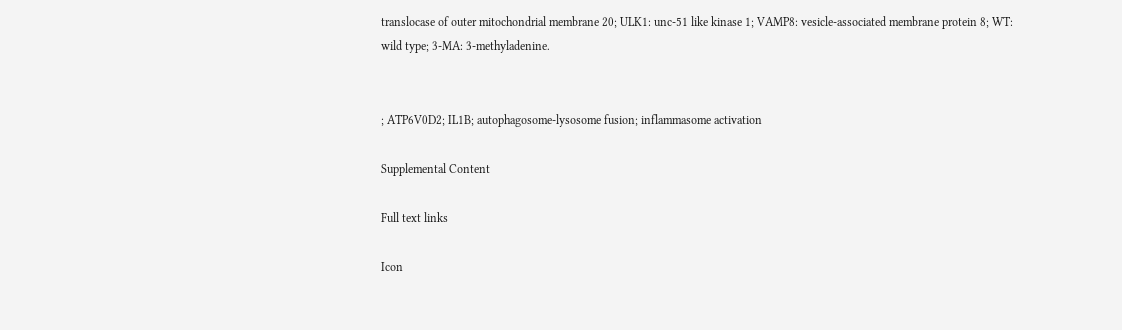translocase of outer mitochondrial membrane 20; ULK1: unc-51 like kinase 1; VAMP8: vesicle-associated membrane protein 8; WT: wild type; 3-MA: 3-methyladenine.


; ATP6V0D2; IL1B; autophagosome-lysosome fusion; inflammasome activation

Supplemental Content

Full text links

Icon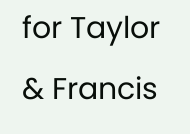for Taylor & Francis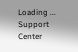Loading ...
Support Center